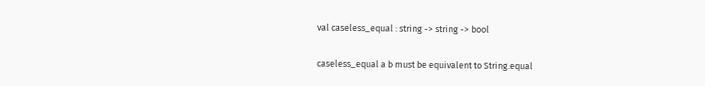val caseless_equal : string -> string -> bool

caseless_equal a b must be equivalent to String.equal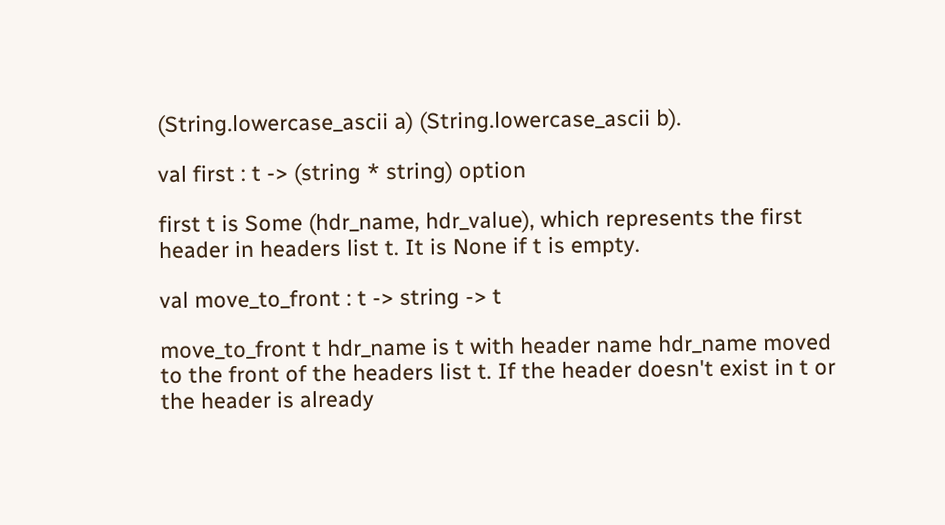(String.lowercase_ascii a) (String.lowercase_ascii b).

val first : t -> (string * string) option

first t is Some (hdr_name, hdr_value), which represents the first header in headers list t. It is None if t is empty.

val move_to_front : t -> string -> t

move_to_front t hdr_name is t with header name hdr_name moved to the front of the headers list t. If the header doesn't exist in t or the header is already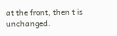at the front, then t is unchanged.